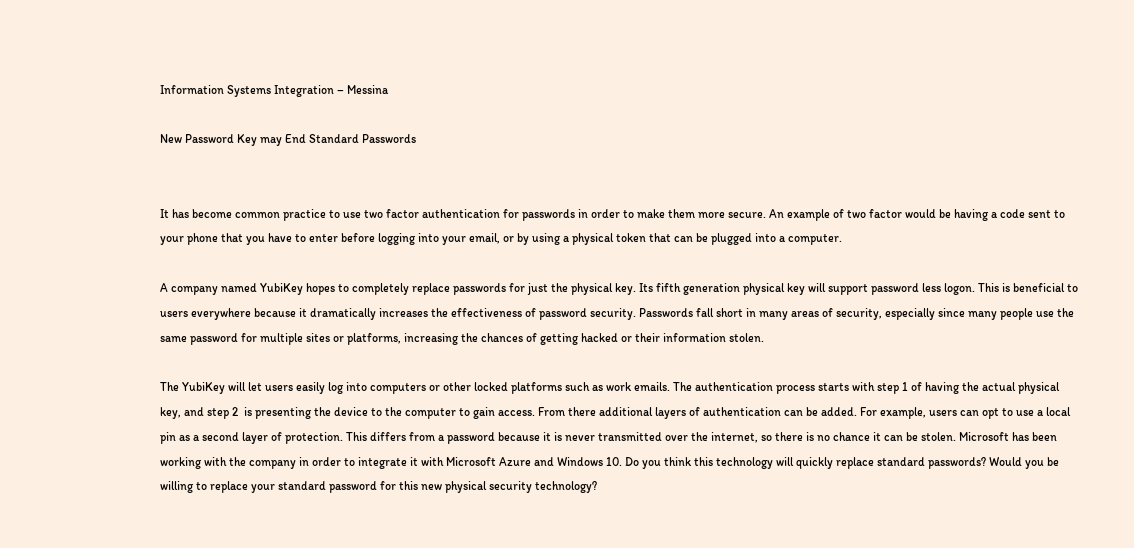Information Systems Integration – Messina

New Password Key may End Standard Passwords


It has become common practice to use two factor authentication for passwords in order to make them more secure. An example of two factor would be having a code sent to your phone that you have to enter before logging into your email, or by using a physical token that can be plugged into a computer.

A company named YubiKey hopes to completely replace passwords for just the physical key. Its fifth generation physical key will support password less logon. This is beneficial to users everywhere because it dramatically increases the effectiveness of password security. Passwords fall short in many areas of security, especially since many people use the same password for multiple sites or platforms, increasing the chances of getting hacked or their information stolen.

The YubiKey will let users easily log into computers or other locked platforms such as work emails. The authentication process starts with step 1 of having the actual physical key, and step 2  is presenting the device to the computer to gain access. From there additional layers of authentication can be added. For example, users can opt to use a local pin as a second layer of protection. This differs from a password because it is never transmitted over the internet, so there is no chance it can be stolen. Microsoft has been working with the company in order to integrate it with Microsoft Azure and Windows 10. Do you think this technology will quickly replace standard passwords? Would you be willing to replace your standard password for this new physical security technology?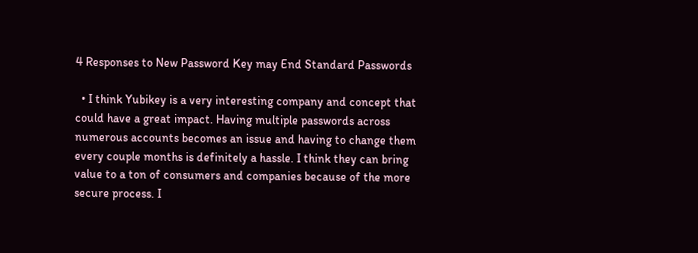4 Responses to New Password Key may End Standard Passwords

  • I think Yubikey is a very interesting company and concept that could have a great impact. Having multiple passwords across numerous accounts becomes an issue and having to change them every couple months is definitely a hassle. I think they can bring value to a ton of consumers and companies because of the more secure process. I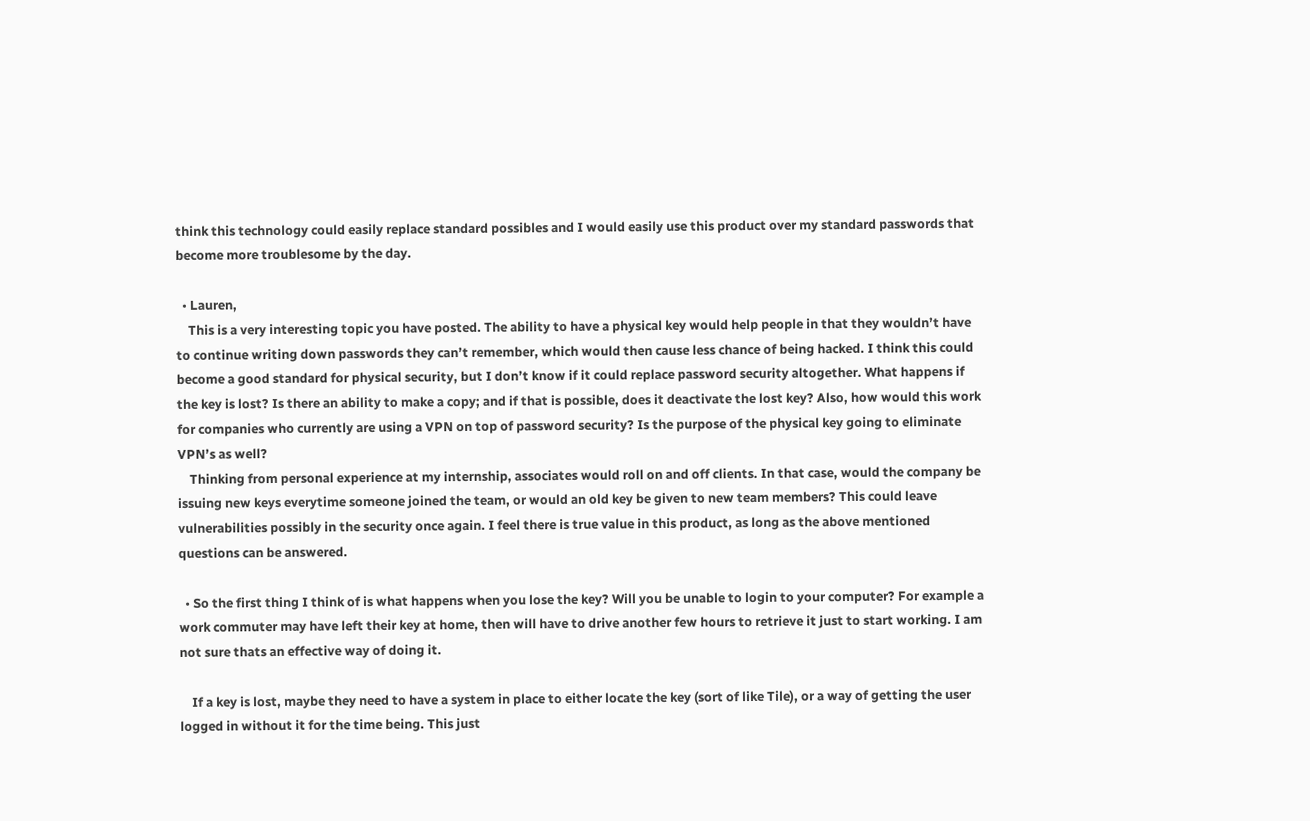think this technology could easily replace standard possibles and I would easily use this product over my standard passwords that become more troublesome by the day.

  • Lauren,
    This is a very interesting topic you have posted. The ability to have a physical key would help people in that they wouldn’t have to continue writing down passwords they can’t remember, which would then cause less chance of being hacked. I think this could become a good standard for physical security, but I don’t know if it could replace password security altogether. What happens if the key is lost? Is there an ability to make a copy; and if that is possible, does it deactivate the lost key? Also, how would this work for companies who currently are using a VPN on top of password security? Is the purpose of the physical key going to eliminate VPN’s as well?
    Thinking from personal experience at my internship, associates would roll on and off clients. In that case, would the company be issuing new keys everytime someone joined the team, or would an old key be given to new team members? This could leave vulnerabilities possibly in the security once again. I feel there is true value in this product, as long as the above mentioned questions can be answered.

  • So the first thing I think of is what happens when you lose the key? Will you be unable to login to your computer? For example a work commuter may have left their key at home, then will have to drive another few hours to retrieve it just to start working. I am not sure thats an effective way of doing it.

    If a key is lost, maybe they need to have a system in place to either locate the key (sort of like Tile), or a way of getting the user logged in without it for the time being. This just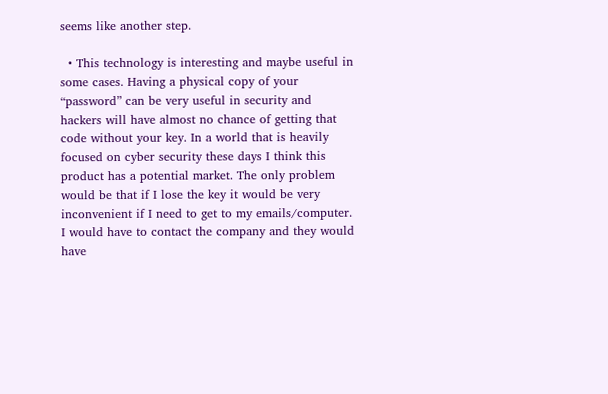seems like another step.

  • This technology is interesting and maybe useful in some cases. Having a physical copy of your “password” can be very useful in security and hackers will have almost no chance of getting that code without your key. In a world that is heavily focused on cyber security these days I think this product has a potential market. The only problem would be that if I lose the key it would be very inconvenient if I need to get to my emails/computer. I would have to contact the company and they would have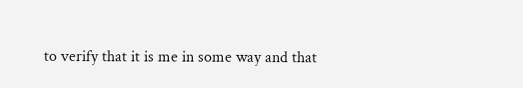to verify that it is me in some way and that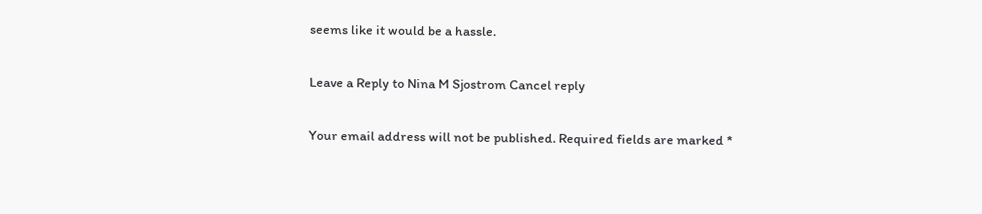seems like it would be a hassle.

Leave a Reply to Nina M Sjostrom Cancel reply

Your email address will not be published. Required fields are marked *